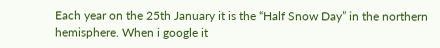Each year on the 25th January it is the “Half Snow Day” in the northern hemisphere. When i google it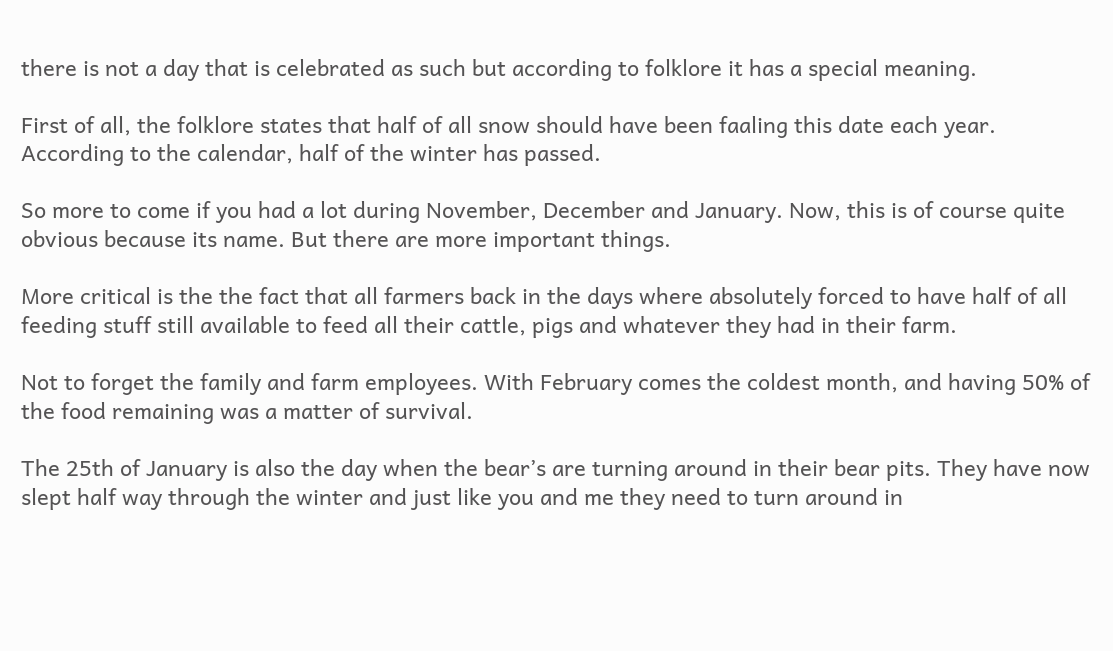there is not a day that is celebrated as such but according to folklore it has a special meaning.

First of all, the folklore states that half of all snow should have been faaling this date each year. According to the calendar, half of the winter has passed.

So more to come if you had a lot during November, December and January. Now, this is of course quite obvious because its name. But there are more important things.

More critical is the the fact that all farmers back in the days where absolutely forced to have half of all feeding stuff still available to feed all their cattle, pigs and whatever they had in their farm.

Not to forget the family and farm employees. With February comes the coldest month, and having 50% of the food remaining was a matter of survival.

The 25th of January is also the day when the bear’s are turning around in their bear pits. They have now slept half way through the winter and just like you and me they need to turn around in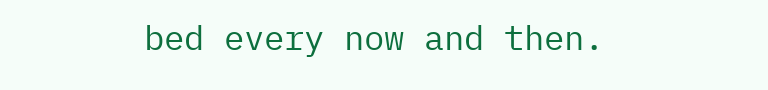bed every now and then.